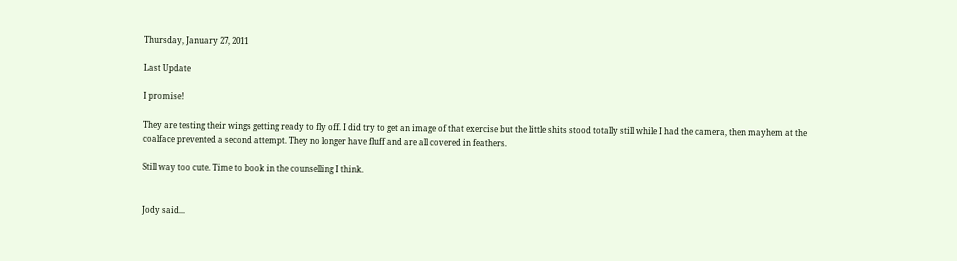Thursday, January 27, 2011

Last Update

I promise!

They are testing their wings getting ready to fly off. I did try to get an image of that exercise but the little shits stood totally still while I had the camera, then mayhem at the coalface prevented a second attempt. They no longer have fluff and are all covered in feathers.

Still way too cute. Time to book in the counselling I think.


Jody said...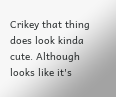Crikey that thing does look kinda cute. Although looks like it's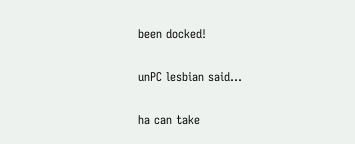been docked!

unPC lesbian said...

ha can take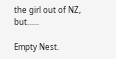the girl out of NZ, but......

Empty Nest.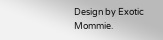Design by Exotic Mommie.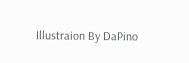Illustraion By DaPino